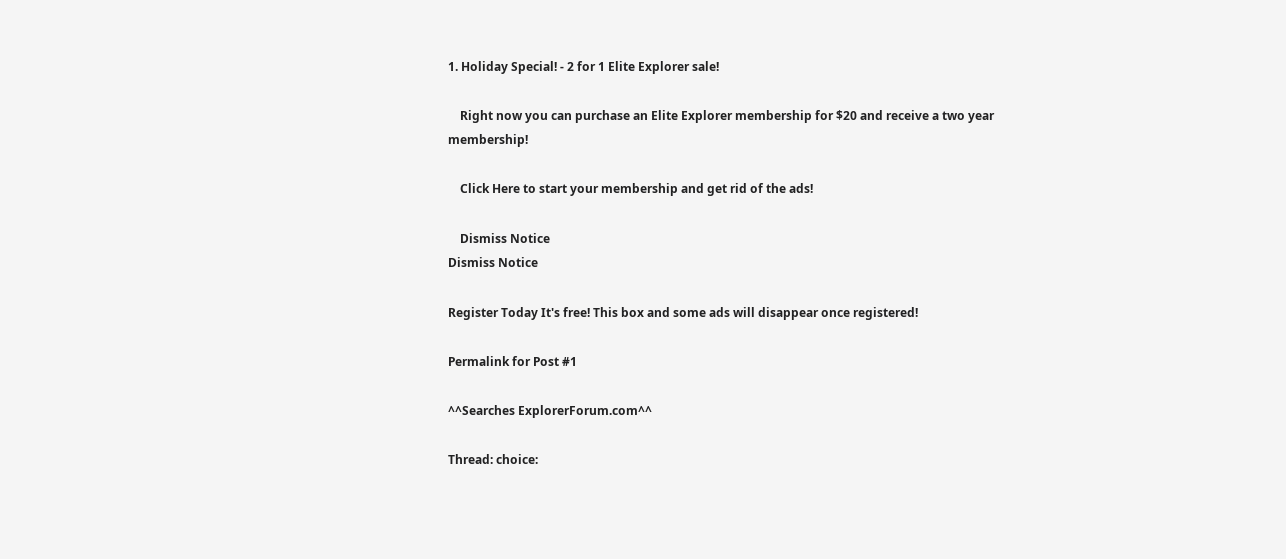1. Holiday Special! - 2 for 1 Elite Explorer sale!

    Right now you can purchase an Elite Explorer membership for $20 and receive a two year membership!

    Click Here to start your membership and get rid of the ads!

    Dismiss Notice
Dismiss Notice

Register Today It's free! This box and some ads will disappear once registered!

Permalink for Post #1

^^Searches ExplorerForum.com^^

Thread: choice: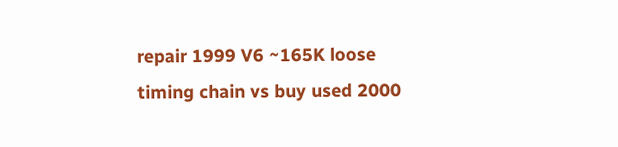repair 1999 V6 ~165K loose timing chain vs buy used 2000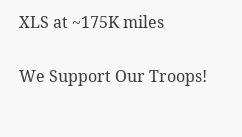XLS at ~175K miles

We Support Our Troops!